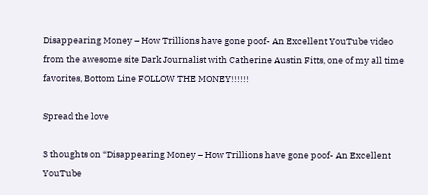Disappearing Money – How Trillions have gone poof- An Excellent YouTube video from the awesome site Dark Journalist with Catherine Austin Fitts, one of my all time favorites, Bottom Line FOLLOW THE MONEY!!!!!!

Spread the love

3 thoughts on “Disappearing Money – How Trillions have gone poof- An Excellent YouTube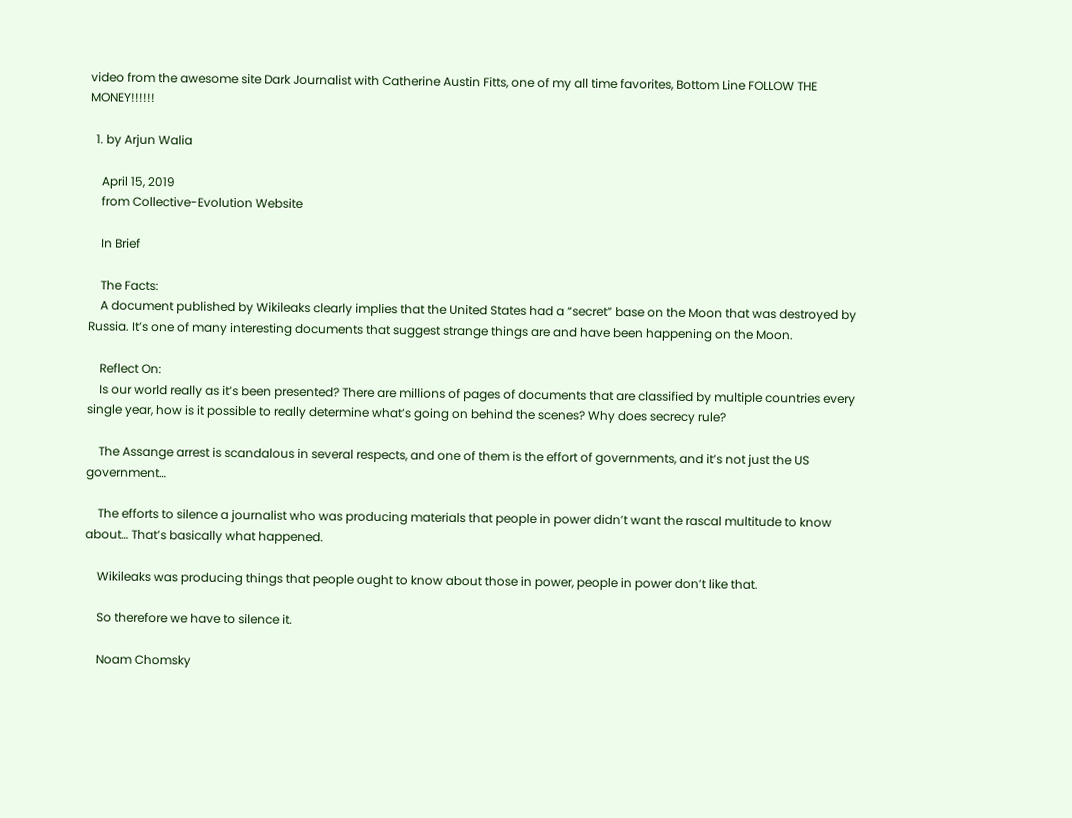video from the awesome site Dark Journalist with Catherine Austin Fitts, one of my all time favorites, Bottom Line FOLLOW THE MONEY!!!!!!

  1. by Arjun Walia

    April 15, 2019
    from Collective-Evolution Website

    In Brief

    The Facts:
    A document published by Wikileaks clearly implies that the United States had a “secret” base on the Moon that was destroyed by Russia. It’s one of many interesting documents that suggest strange things are and have been happening on the Moon.

    Reflect On:
    Is our world really as it’s been presented? There are millions of pages of documents that are classified by multiple countries every single year, how is it possible to really determine what’s going on behind the scenes? Why does secrecy rule?

    The Assange arrest is scandalous in several respects, and one of them is the effort of governments, and it’s not just the US government…

    The efforts to silence a journalist who was producing materials that people in power didn’t want the rascal multitude to know about… That’s basically what happened.

    Wikileaks was producing things that people ought to know about those in power, people in power don’t like that.

    So therefore we have to silence it.

    Noam Chomsky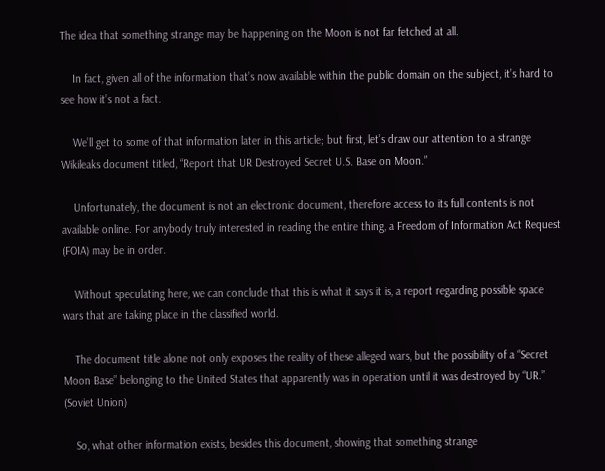The idea that something strange may be happening on the Moon is not far fetched at all.

    In fact, given all of the information that’s now available within the public domain on the subject, it’s hard to see how it’s not a fact.

    We’ll get to some of that information later in this article; but first, let’s draw our attention to a strange Wikileaks document titled, “Report that UR Destroyed Secret U.S. Base on Moon.”

    Unfortunately, the document is not an electronic document, therefore access to its full contents is not available online. For anybody truly interested in reading the entire thing, a Freedom of Information Act Request (FOIA) may be in order.

    Without speculating here, we can conclude that this is what it says it is, a report regarding possible space wars that are taking place in the classified world.

    The document title alone not only exposes the reality of these alleged wars, but the possibility of a “Secret Moon Base” belonging to the United States that apparently was in operation until it was destroyed by “UR.” (Soviet Union)

    So, what other information exists, besides this document, showing that something strange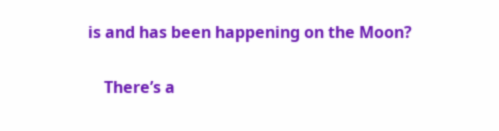is and has been happening on the Moon?

    There’s a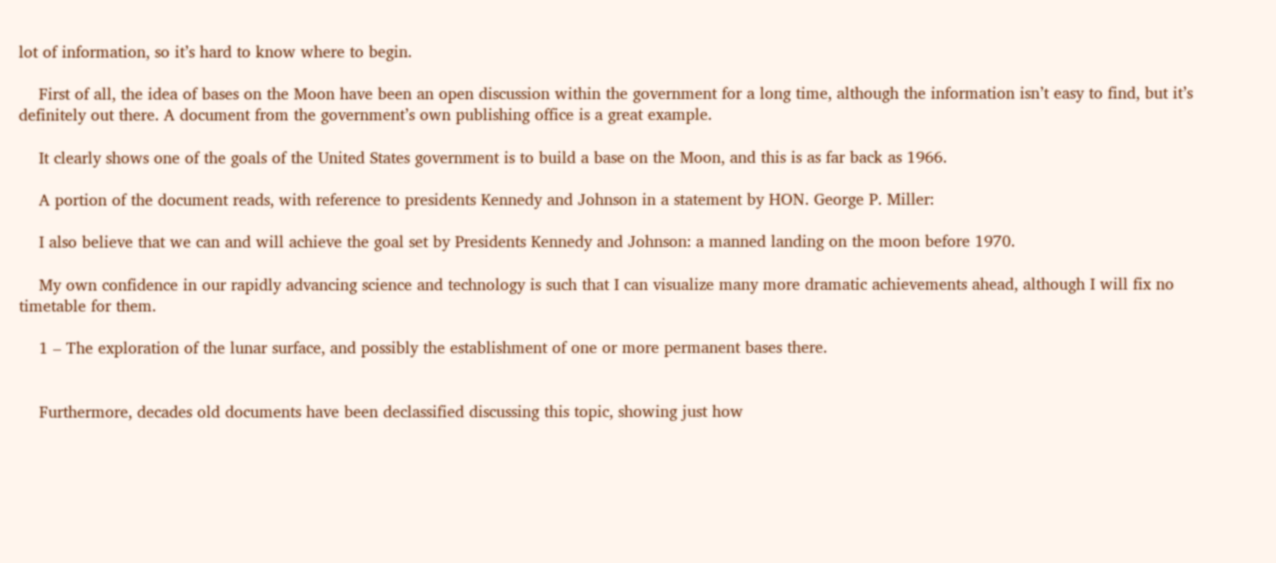lot of information, so it’s hard to know where to begin.

    First of all, the idea of bases on the Moon have been an open discussion within the government for a long time, although the information isn’t easy to find, but it’s definitely out there. A document from the government’s own publishing office is a great example.

    It clearly shows one of the goals of the United States government is to build a base on the Moon, and this is as far back as 1966.

    A portion of the document reads, with reference to presidents Kennedy and Johnson in a statement by HON. George P. Miller:

    I also believe that we can and will achieve the goal set by Presidents Kennedy and Johnson: a manned landing on the moon before 1970.

    My own confidence in our rapidly advancing science and technology is such that I can visualize many more dramatic achievements ahead, although I will fix no timetable for them.

    1 – The exploration of the lunar surface, and possibly the establishment of one or more permanent bases there.


    Furthermore, decades old documents have been declassified discussing this topic, showing just how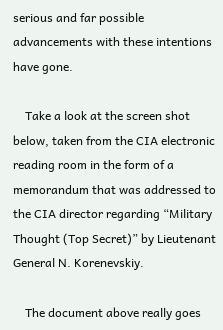serious and far possible advancements with these intentions have gone.

    Take a look at the screen shot below, taken from the CIA electronic reading room in the form of a memorandum that was addressed to the CIA director regarding “Military Thought (Top Secret)” by Lieutenant General N. Korenevskiy.

    The document above really goes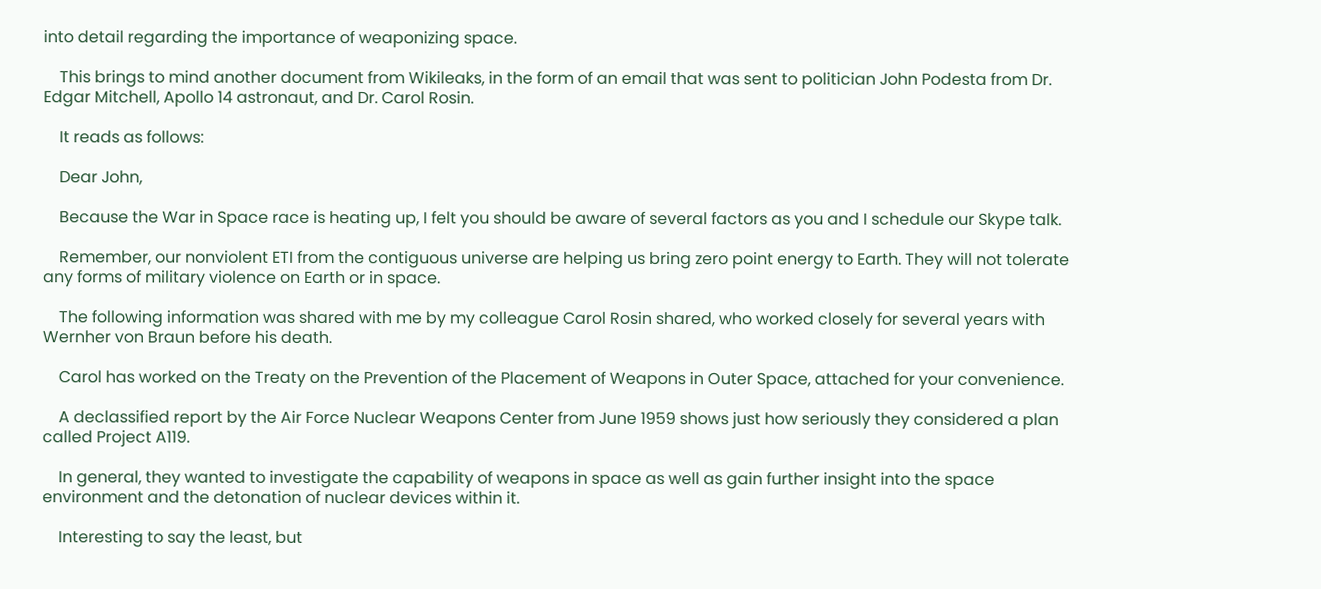into detail regarding the importance of weaponizing space.

    This brings to mind another document from Wikileaks, in the form of an email that was sent to politician John Podesta from Dr. Edgar Mitchell, Apollo 14 astronaut, and Dr. Carol Rosin.

    It reads as follows:

    Dear John,

    Because the War in Space race is heating up, I felt you should be aware of several factors as you and I schedule our Skype talk.

    Remember, our nonviolent ETI from the contiguous universe are helping us bring zero point energy to Earth. They will not tolerate any forms of military violence on Earth or in space.

    The following information was shared with me by my colleague Carol Rosin shared, who worked closely for several years with Wernher von Braun before his death.

    Carol has worked on the Treaty on the Prevention of the Placement of Weapons in Outer Space, attached for your convenience.

    A declassified report by the Air Force Nuclear Weapons Center from June 1959 shows just how seriously they considered a plan called Project A119.

    In general, they wanted to investigate the capability of weapons in space as well as gain further insight into the space environment and the detonation of nuclear devices within it.

    Interesting to say the least, but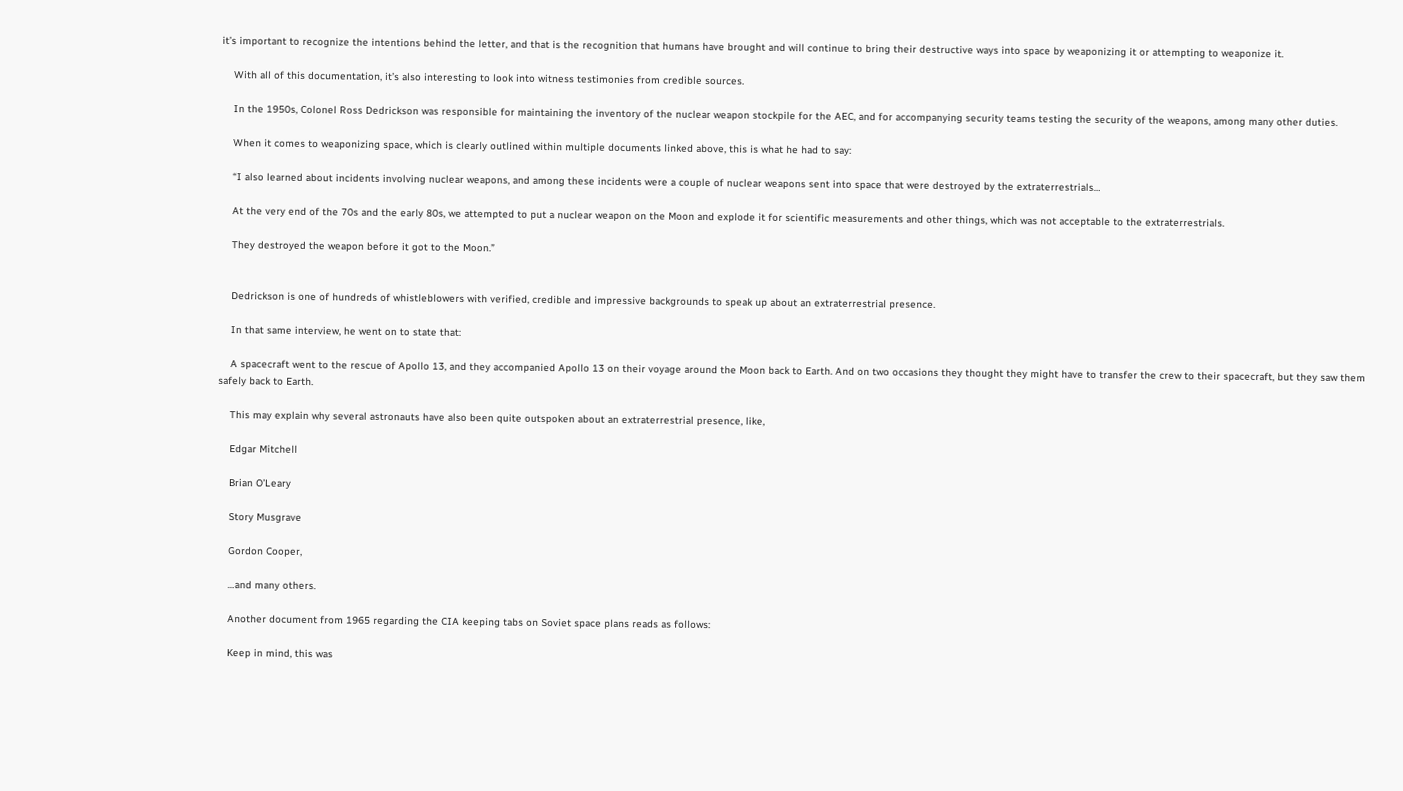it’s important to recognize the intentions behind the letter, and that is the recognition that humans have brought and will continue to bring their destructive ways into space by weaponizing it or attempting to weaponize it.

    With all of this documentation, it’s also interesting to look into witness testimonies from credible sources.

    In the 1950s, Colonel Ross Dedrickson was responsible for maintaining the inventory of the nuclear weapon stockpile for the AEC, and for accompanying security teams testing the security of the weapons, among many other duties.

    When it comes to weaponizing space, which is clearly outlined within multiple documents linked above, this is what he had to say:

    “I also learned about incidents involving nuclear weapons, and among these incidents were a couple of nuclear weapons sent into space that were destroyed by the extraterrestrials…

    At the very end of the 70s and the early 80s, we attempted to put a nuclear weapon on the Moon and explode it for scientific measurements and other things, which was not acceptable to the extraterrestrials.

    They destroyed the weapon before it got to the Moon.”


    Dedrickson is one of hundreds of whistleblowers with verified, credible and impressive backgrounds to speak up about an extraterrestrial presence.

    In that same interview, he went on to state that:

    A spacecraft went to the rescue of Apollo 13, and they accompanied Apollo 13 on their voyage around the Moon back to Earth. And on two occasions they thought they might have to transfer the crew to their spacecraft, but they saw them safely back to Earth.

    This may explain why several astronauts have also been quite outspoken about an extraterrestrial presence, like,

    Edgar Mitchell

    Brian O’Leary

    Story Musgrave

    Gordon Cooper,

    …and many others.

    Another document from 1965 regarding the CIA keeping tabs on Soviet space plans reads as follows:

    Keep in mind, this was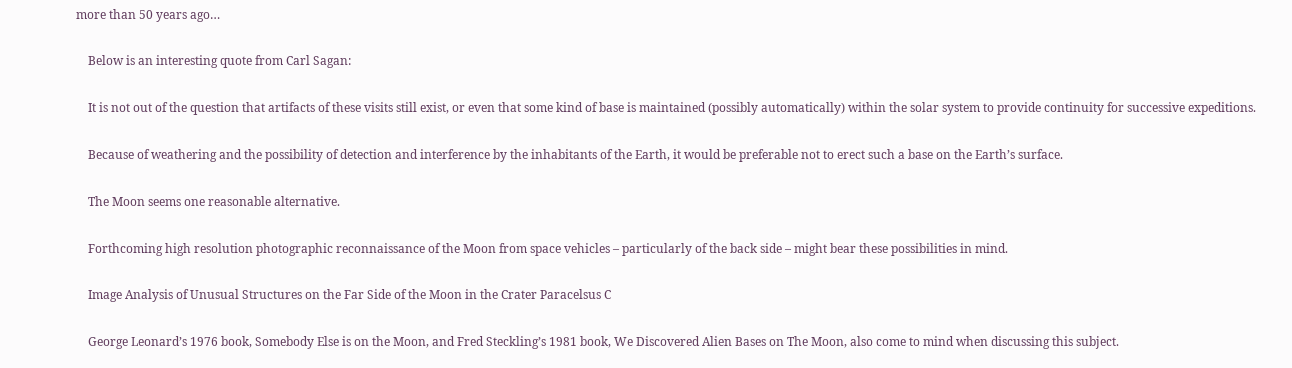more than 50 years ago…

    Below is an interesting quote from Carl Sagan:

    It is not out of the question that artifacts of these visits still exist, or even that some kind of base is maintained (possibly automatically) within the solar system to provide continuity for successive expeditions.

    Because of weathering and the possibility of detection and interference by the inhabitants of the Earth, it would be preferable not to erect such a base on the Earth’s surface.

    The Moon seems one reasonable alternative.

    Forthcoming high resolution photographic reconnaissance of the Moon from space vehicles – particularly of the back side – might bear these possibilities in mind.

    Image Analysis of Unusual Structures on the Far Side of the Moon in the Crater Paracelsus C

    George Leonard’s 1976 book, Somebody Else is on the Moon, and Fred Steckling’s 1981 book, We Discovered Alien Bases on The Moon, also come to mind when discussing this subject.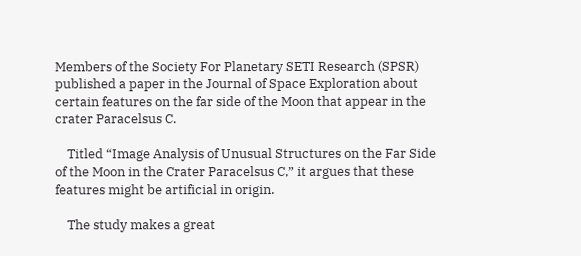Members of the Society For Planetary SETI Research (SPSR) published a paper in the Journal of Space Exploration about certain features on the far side of the Moon that appear in the crater Paracelsus C.

    Titled “Image Analysis of Unusual Structures on the Far Side of the Moon in the Crater Paracelsus C,” it argues that these features might be artificial in origin.

    The study makes a great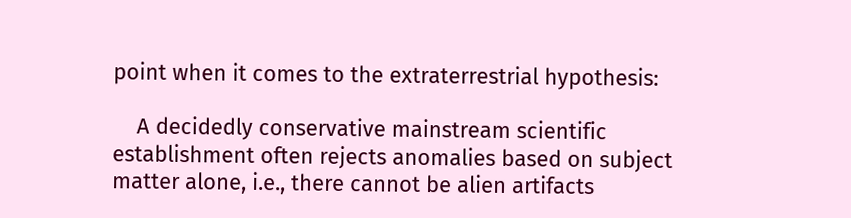point when it comes to the extraterrestrial hypothesis:

    A decidedly conservative mainstream scientific establishment often rejects anomalies based on subject matter alone, i.e., there cannot be alien artifacts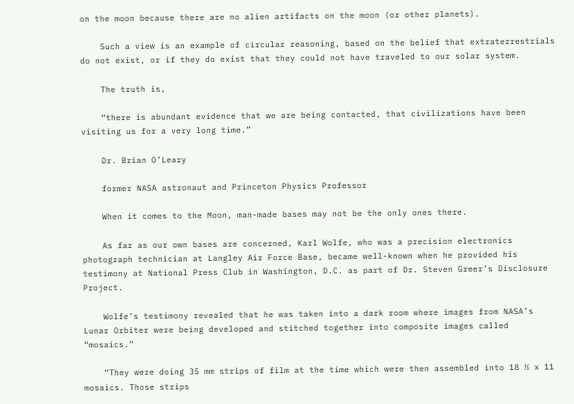on the moon because there are no alien artifacts on the moon (or other planets).

    Such a view is an example of circular reasoning, based on the belief that extraterrestrials do not exist, or if they do exist that they could not have traveled to our solar system.

    The truth is,

    “there is abundant evidence that we are being contacted, that civilizations have been visiting us for a very long time.”

    Dr. Brian O’Leary

    former NASA astronaut and Princeton Physics Professor

    When it comes to the Moon, man-made bases may not be the only ones there.

    As far as our own bases are concerned, Karl Wolfe, who was a precision electronics photograph technician at Langley Air Force Base, became well-known when he provided his testimony at National Press Club in Washington, D.C. as part of Dr. Steven Greer’s Disclosure Project.

    Wolfe’s testimony revealed that he was taken into a dark room where images from NASA’s Lunar Orbiter were being developed and stitched together into composite images called “mosaics.”

    “They were doing 35 mm strips of film at the time which were then assembled into 18 ½ x 11 mosaics. Those strips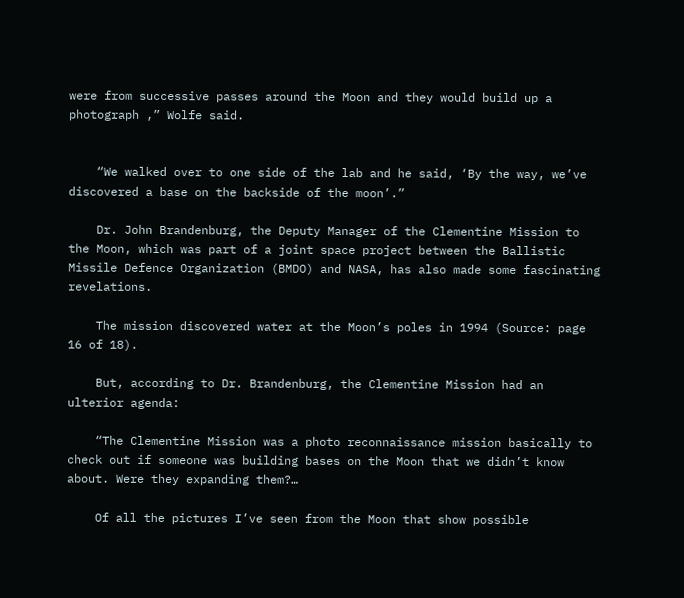were from successive passes around the Moon and they would build up a photograph ,” Wolfe said.


    “We walked over to one side of the lab and he said, ‘By the way, we’ve discovered a base on the backside of the moon’.”

    Dr. John Brandenburg, the Deputy Manager of the Clementine Mission to the Moon, which was part of a joint space project between the Ballistic Missile Defence Organization (BMDO) and NASA, has also made some fascinating revelations.

    The mission discovered water at the Moon’s poles in 1994 (Source: page 16 of 18).

    But, according to Dr. Brandenburg, the Clementine Mission had an ulterior agenda:

    “The Clementine Mission was a photo reconnaissance mission basically to check out if someone was building bases on the Moon that we didn’t know about. Were they expanding them?…

    Of all the pictures I’ve seen from the Moon that show possible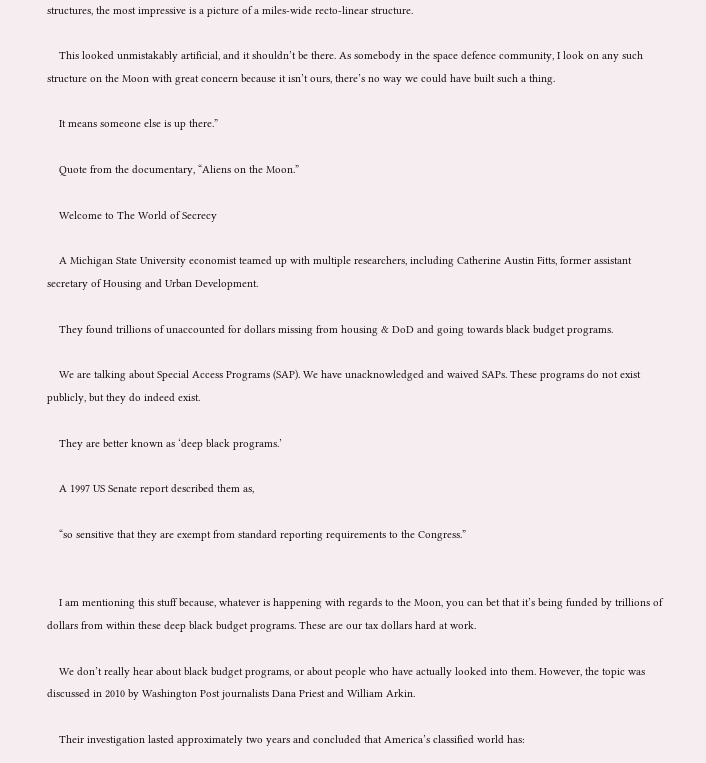structures, the most impressive is a picture of a miles-wide recto-linear structure.

    This looked unmistakably artificial, and it shouldn’t be there. As somebody in the space defence community, I look on any such structure on the Moon with great concern because it isn’t ours, there’s no way we could have built such a thing.

    It means someone else is up there.”

    Quote from the documentary, “Aliens on the Moon.”

    Welcome to The World of Secrecy

    A Michigan State University economist teamed up with multiple researchers, including Catherine Austin Fitts, former assistant secretary of Housing and Urban Development.

    They found trillions of unaccounted for dollars missing from housing & DoD and going towards black budget programs.

    We are talking about Special Access Programs (SAP). We have unacknowledged and waived SAPs. These programs do not exist publicly, but they do indeed exist.

    They are better known as ‘deep black programs.’

    A 1997 US Senate report described them as,

    “so sensitive that they are exempt from standard reporting requirements to the Congress.”


    I am mentioning this stuff because, whatever is happening with regards to the Moon, you can bet that it’s being funded by trillions of dollars from within these deep black budget programs. These are our tax dollars hard at work.

    We don’t really hear about black budget programs, or about people who have actually looked into them. However, the topic was discussed in 2010 by Washington Post journalists Dana Priest and William Arkin.

    Their investigation lasted approximately two years and concluded that America’s classified world has: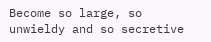Become so large, so unwieldy and so secretive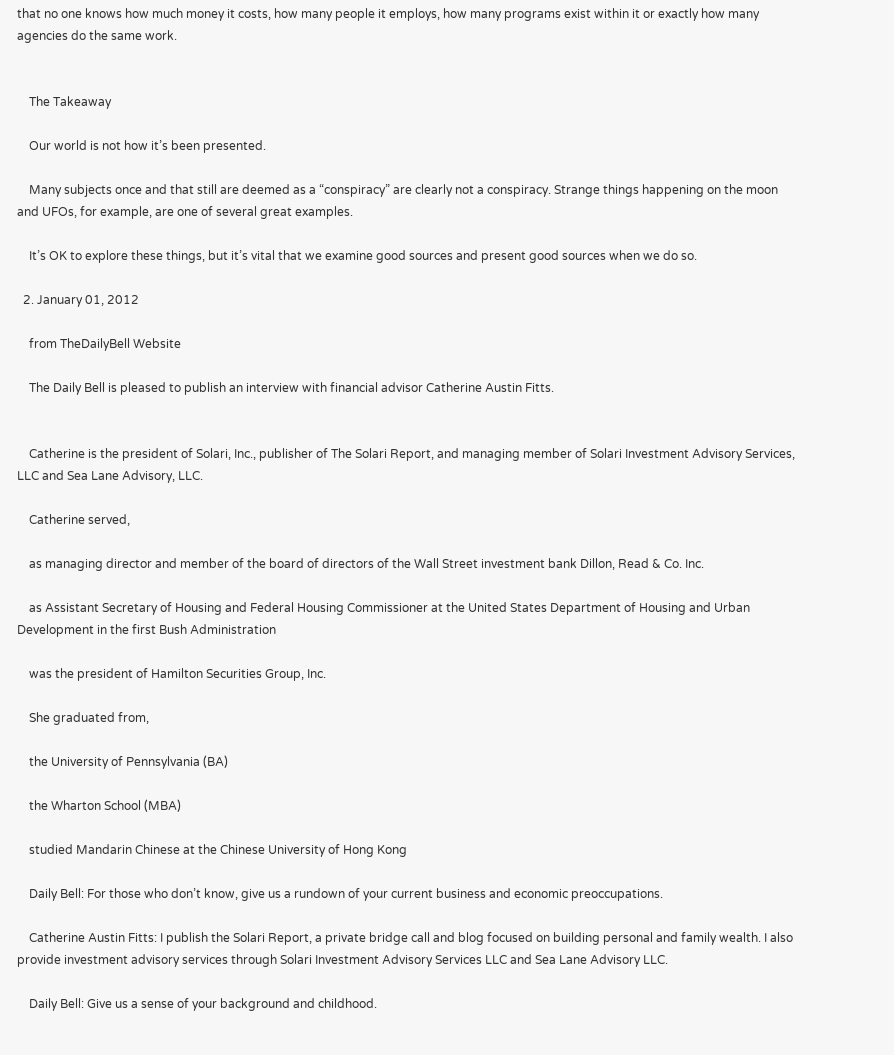that no one knows how much money it costs, how many people it employs, how many programs exist within it or exactly how many agencies do the same work.


    The Takeaway

    Our world is not how it’s been presented.

    Many subjects once and that still are deemed as a “conspiracy” are clearly not a conspiracy. Strange things happening on the moon and UFOs, for example, are one of several great examples.

    It’s OK to explore these things, but it’s vital that we examine good sources and present good sources when we do so.

  2. January 01, 2012

    from TheDailyBell Website

    The Daily Bell is pleased to publish an interview with financial advisor Catherine Austin Fitts.


    Catherine is the president of Solari, Inc., publisher of The Solari Report, and managing member of Solari Investment Advisory Services, LLC and Sea Lane Advisory, LLC.

    Catherine served,

    as managing director and member of the board of directors of the Wall Street investment bank Dillon, Read & Co. Inc.

    as Assistant Secretary of Housing and Federal Housing Commissioner at the United States Department of Housing and Urban Development in the first Bush Administration

    was the president of Hamilton Securities Group, Inc.

    She graduated from,

    the University of Pennsylvania (BA)

    the Wharton School (MBA)

    studied Mandarin Chinese at the Chinese University of Hong Kong

    Daily Bell: For those who don’t know, give us a rundown of your current business and economic preoccupations.

    Catherine Austin Fitts: I publish the Solari Report, a private bridge call and blog focused on building personal and family wealth. I also provide investment advisory services through Solari Investment Advisory Services LLC and Sea Lane Advisory LLC.

    Daily Bell: Give us a sense of your background and childhood.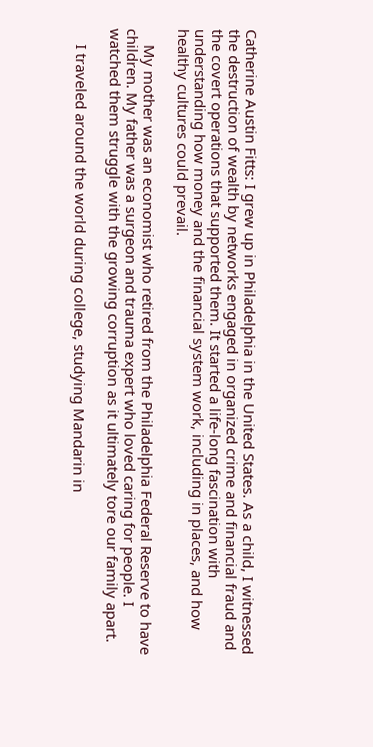Catherine Austin Fitts: I grew up in Philadelphia in the United States. As a child, I witnessed the destruction of wealth by networks engaged in organized crime and financial fraud and the covert operations that supported them. It started a life-long fascination with understanding how money and the financial system work, including in places, and how healthy cultures could prevail.

    My mother was an economist who retired from the Philadelphia Federal Reserve to have children. My father was a surgeon and trauma expert who loved caring for people. I watched them struggle with the growing corruption as it ultimately tore our family apart.

    I traveled around the world during college, studying Mandarin in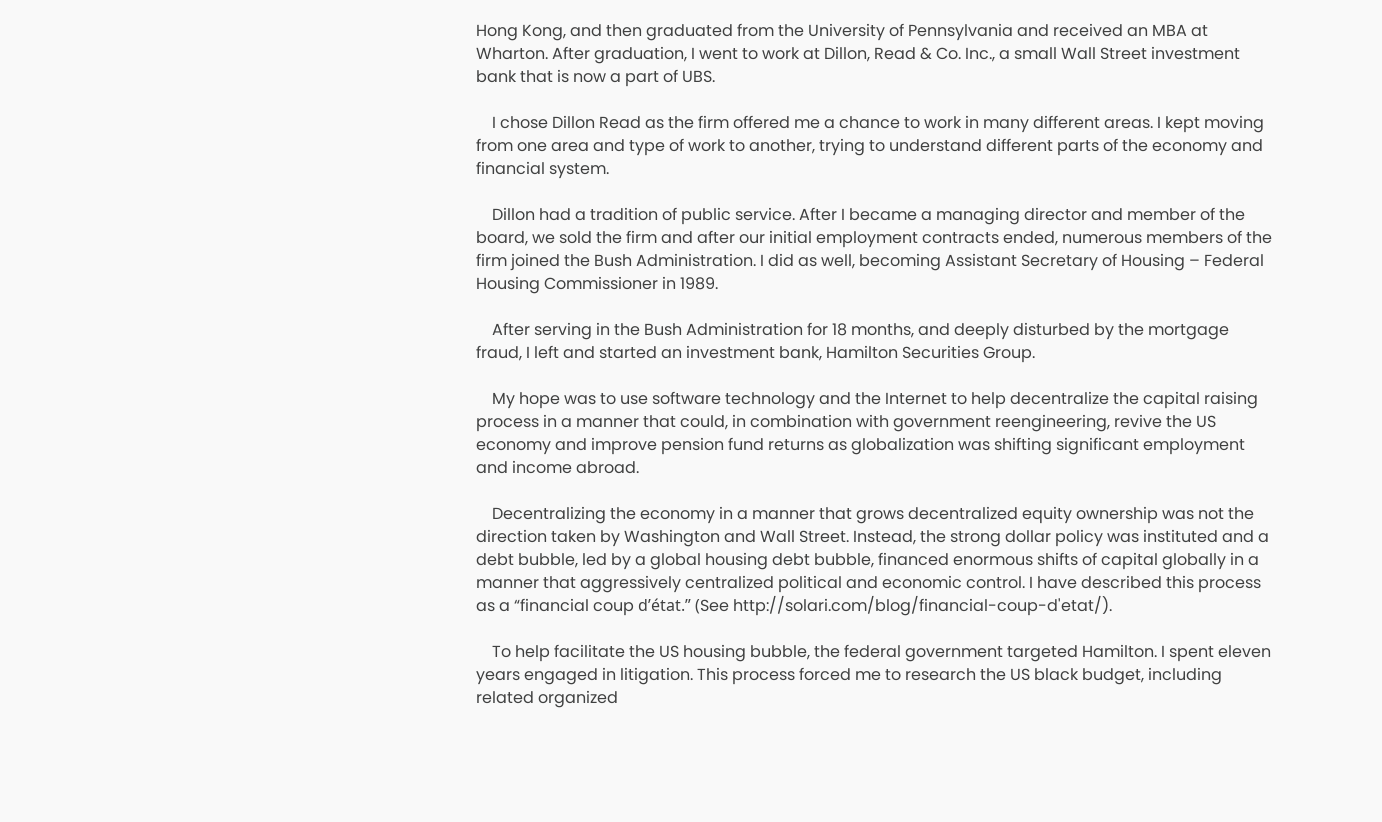Hong Kong, and then graduated from the University of Pennsylvania and received an MBA at Wharton. After graduation, I went to work at Dillon, Read & Co. Inc., a small Wall Street investment bank that is now a part of UBS.

    I chose Dillon Read as the firm offered me a chance to work in many different areas. I kept moving from one area and type of work to another, trying to understand different parts of the economy and financial system.

    Dillon had a tradition of public service. After I became a managing director and member of the board, we sold the firm and after our initial employment contracts ended, numerous members of the firm joined the Bush Administration. I did as well, becoming Assistant Secretary of Housing – Federal Housing Commissioner in 1989.

    After serving in the Bush Administration for 18 months, and deeply disturbed by the mortgage fraud, I left and started an investment bank, Hamilton Securities Group.

    My hope was to use software technology and the Internet to help decentralize the capital raising process in a manner that could, in combination with government reengineering, revive the US economy and improve pension fund returns as globalization was shifting significant employment and income abroad.

    Decentralizing the economy in a manner that grows decentralized equity ownership was not the direction taken by Washington and Wall Street. Instead, the strong dollar policy was instituted and a debt bubble, led by a global housing debt bubble, financed enormous shifts of capital globally in a manner that aggressively centralized political and economic control. I have described this process as a “financial coup d’état.” (See http://solari.com/blog/financial-coup-d'etat/).

    To help facilitate the US housing bubble, the federal government targeted Hamilton. I spent eleven years engaged in litigation. This process forced me to research the US black budget, including related organized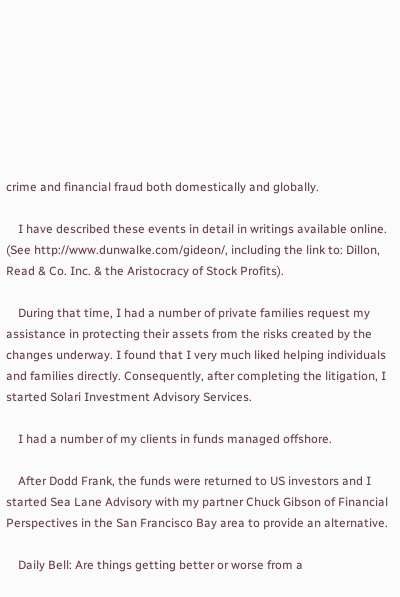crime and financial fraud both domestically and globally.

    I have described these events in detail in writings available online. (See http://www.dunwalke.com/gideon/, including the link to: Dillon, Read & Co. Inc. & the Aristocracy of Stock Profits).

    During that time, I had a number of private families request my assistance in protecting their assets from the risks created by the changes underway. I found that I very much liked helping individuals and families directly. Consequently, after completing the litigation, I started Solari Investment Advisory Services.

    I had a number of my clients in funds managed offshore.

    After Dodd Frank, the funds were returned to US investors and I started Sea Lane Advisory with my partner Chuck Gibson of Financial Perspectives in the San Francisco Bay area to provide an alternative.

    Daily Bell: Are things getting better or worse from a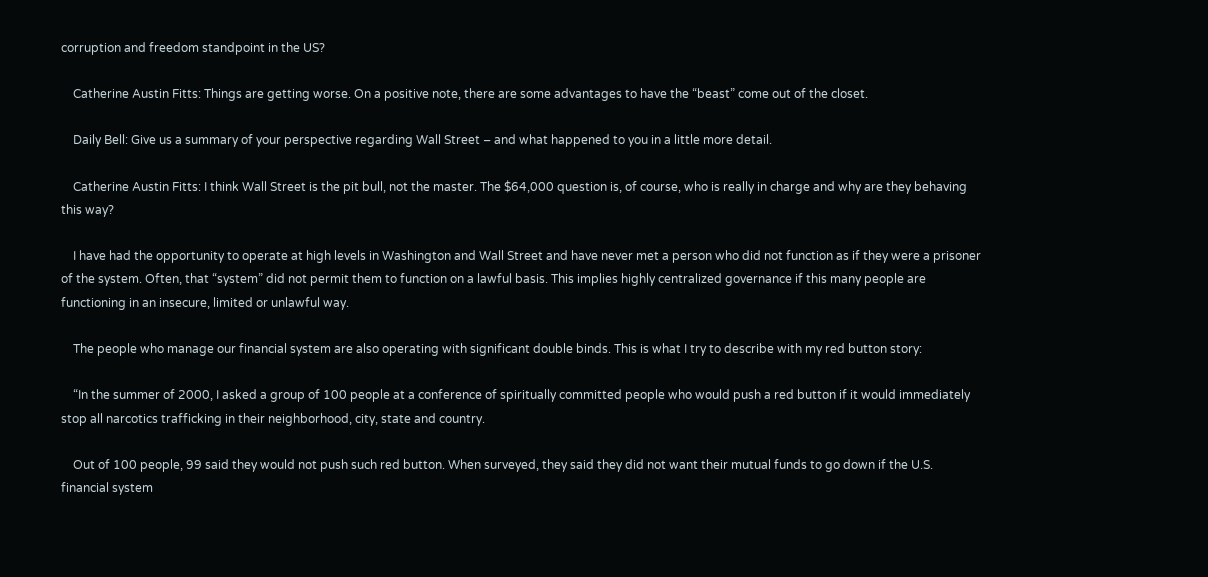corruption and freedom standpoint in the US?

    Catherine Austin Fitts: Things are getting worse. On a positive note, there are some advantages to have the “beast” come out of the closet.

    Daily Bell: Give us a summary of your perspective regarding Wall Street – and what happened to you in a little more detail.

    Catherine Austin Fitts: I think Wall Street is the pit bull, not the master. The $64,000 question is, of course, who is really in charge and why are they behaving this way?

    I have had the opportunity to operate at high levels in Washington and Wall Street and have never met a person who did not function as if they were a prisoner of the system. Often, that “system” did not permit them to function on a lawful basis. This implies highly centralized governance if this many people are functioning in an insecure, limited or unlawful way.

    The people who manage our financial system are also operating with significant double binds. This is what I try to describe with my red button story:

    “In the summer of 2000, I asked a group of 100 people at a conference of spiritually committed people who would push a red button if it would immediately stop all narcotics trafficking in their neighborhood, city, state and country.

    Out of 100 people, 99 said they would not push such red button. When surveyed, they said they did not want their mutual funds to go down if the U.S. financial system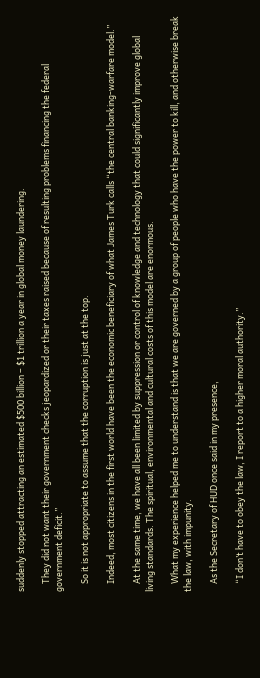suddenly stopped attracting an estimated $500 billion – $1 trillion a year in global money laundering.

    They did not want their government checks jeopardized or their taxes raised because of resulting problems financing the federal government deficit.”

    So it is not appropriate to assume that the corruption is just at the top.

    Indeed, most citizens in the first world have been the economic beneficiary of what James Turk calls “the central banking-warfare model.”

    At the same time, we have all been limited by suppression or control of knowledge and technology that could significantly improve global living standards. The spiritual, environmental and cultural costs of this model are enormous.

    What my experience helped me to understand is that we are governed by a group of people who have the power to kill, and otherwise break the law, with impunity.

    As the Secretary of HUD once said in my presence,

    “I don’t have to obey the law, I report to a higher moral authority.”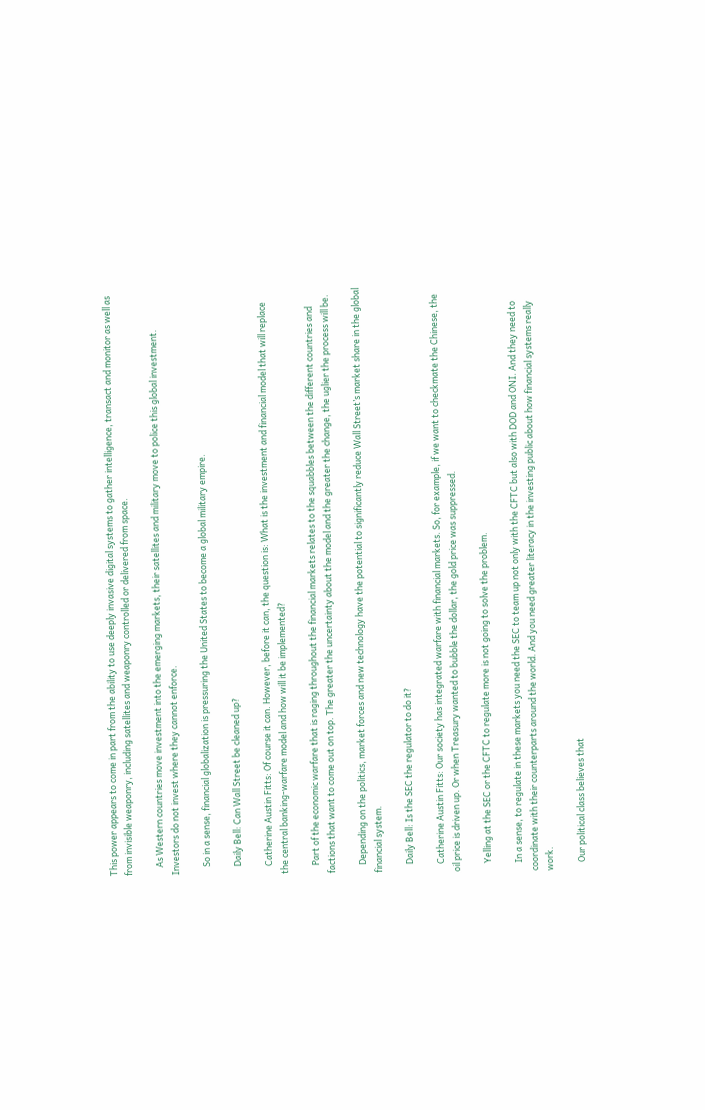This power appears to come in part from the ability to use deeply invasive digital systems to gather intelligence, transact and monitor as well as from invisible weaponry, including satellites and weaponry controlled or delivered from space.

    As Western countries move investment into the emerging markets, their satellites and military move to police this global investment. Investors do not invest where they cannot enforce.

    So in a sense, financial globalization is pressuring the United States to become a global military empire.

    Daily Bell: Can Wall Street be cleaned up?

    Catherine Austin Fitts: Of course it can. However, before it can, the question is: What is the investment and financial model that will replace the central banking-warfare model and how will it be implemented?

    Part of the economic warfare that is raging throughout the financial markets relates to the squabbles between the different countries and factions that want to come out on top. The greater the uncertainty about the model and the greater the change, the uglier the process will be.

    Depending on the politics, market forces and new technology have the potential to significantly reduce Wall Street’s market share in the global financial system.

    Daily Bell: Is the SEC the regulator to do it?

    Catherine Austin Fitts: Our society has integrated warfare with financial markets. So, for example, if we want to checkmate the Chinese, the oil price is driven up. Or when Treasury wanted to bubble the dollar, the gold price was suppressed.

    Yelling at the SEC or the CFTC to regulate more is not going to solve the problem.

    In a sense, to regulate in these markets you need the SEC to team up not only with the CFTC but also with DOD and ONI. And they need to coordinate with their counterparts around the world. And you need greater literacy in the investing public about how financial systems really work.

    Our political class believes that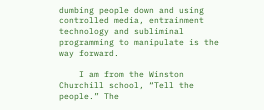dumbing people down and using controlled media, entrainment technology and subliminal programming to manipulate is the way forward.

    I am from the Winston Churchill school, “Tell the people.” The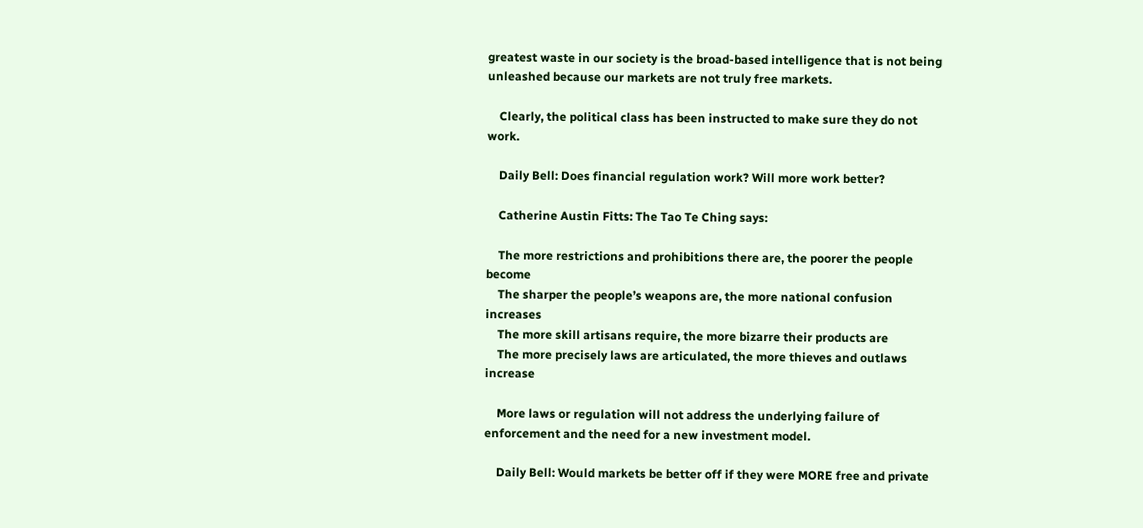greatest waste in our society is the broad-based intelligence that is not being unleashed because our markets are not truly free markets.

    Clearly, the political class has been instructed to make sure they do not work.

    Daily Bell: Does financial regulation work? Will more work better?

    Catherine Austin Fitts: The Tao Te Ching says:

    The more restrictions and prohibitions there are, the poorer the people become
    The sharper the people’s weapons are, the more national confusion increases
    The more skill artisans require, the more bizarre their products are
    The more precisely laws are articulated, the more thieves and outlaws increase

    More laws or regulation will not address the underlying failure of enforcement and the need for a new investment model.

    Daily Bell: Would markets be better off if they were MORE free and private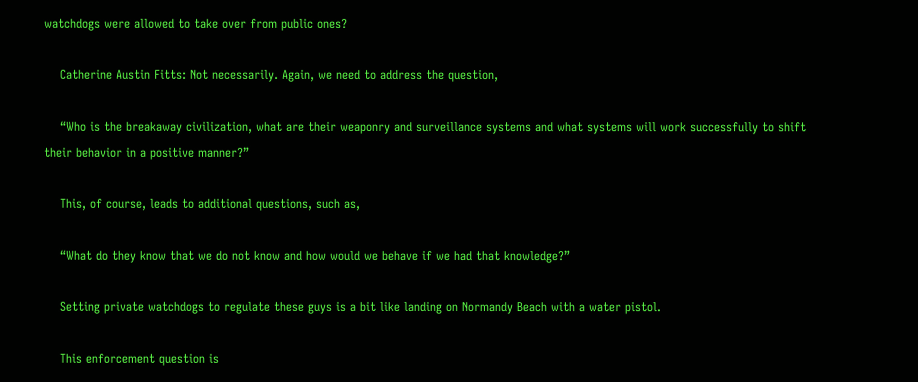watchdogs were allowed to take over from public ones?

    Catherine Austin Fitts: Not necessarily. Again, we need to address the question,

    “Who is the breakaway civilization, what are their weaponry and surveillance systems and what systems will work successfully to shift their behavior in a positive manner?”

    This, of course, leads to additional questions, such as,

    “What do they know that we do not know and how would we behave if we had that knowledge?”

    Setting private watchdogs to regulate these guys is a bit like landing on Normandy Beach with a water pistol.

    This enforcement question is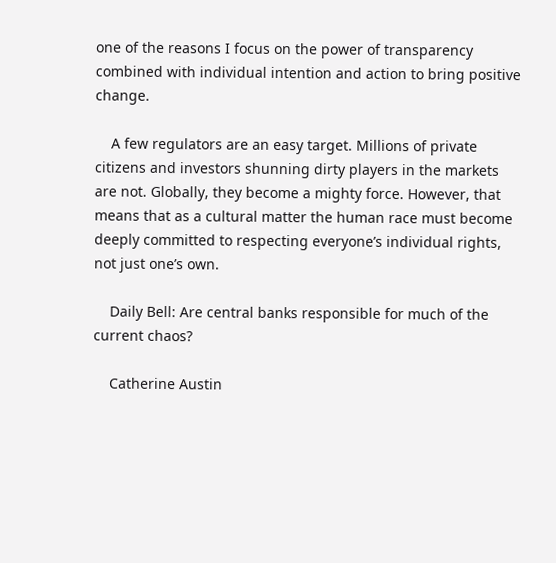one of the reasons I focus on the power of transparency combined with individual intention and action to bring positive change.

    A few regulators are an easy target. Millions of private citizens and investors shunning dirty players in the markets are not. Globally, they become a mighty force. However, that means that as a cultural matter the human race must become deeply committed to respecting everyone’s individual rights, not just one’s own.

    Daily Bell: Are central banks responsible for much of the current chaos?

    Catherine Austin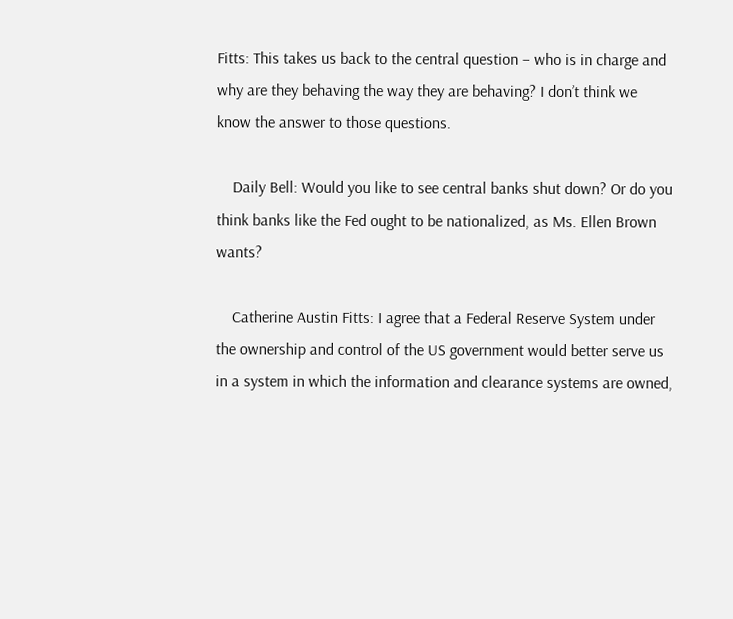Fitts: This takes us back to the central question – who is in charge and why are they behaving the way they are behaving? I don’t think we know the answer to those questions.

    Daily Bell: Would you like to see central banks shut down? Or do you think banks like the Fed ought to be nationalized, as Ms. Ellen Brown wants?

    Catherine Austin Fitts: I agree that a Federal Reserve System under the ownership and control of the US government would better serve us in a system in which the information and clearance systems are owned,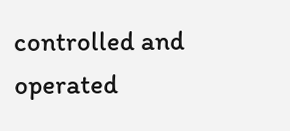controlled and operated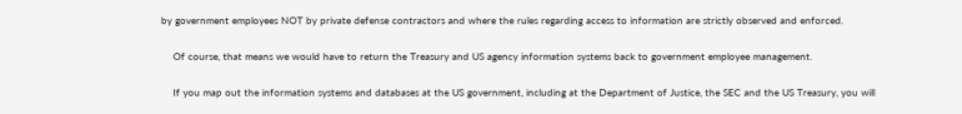by government employees NOT by private defense contractors and where the rules regarding access to information are strictly observed and enforced.

    Of course, that means we would have to return the Treasury and US agency information systems back to government employee management.

    If you map out the information systems and databases at the US government, including at the Department of Justice, the SEC and the US Treasury, you will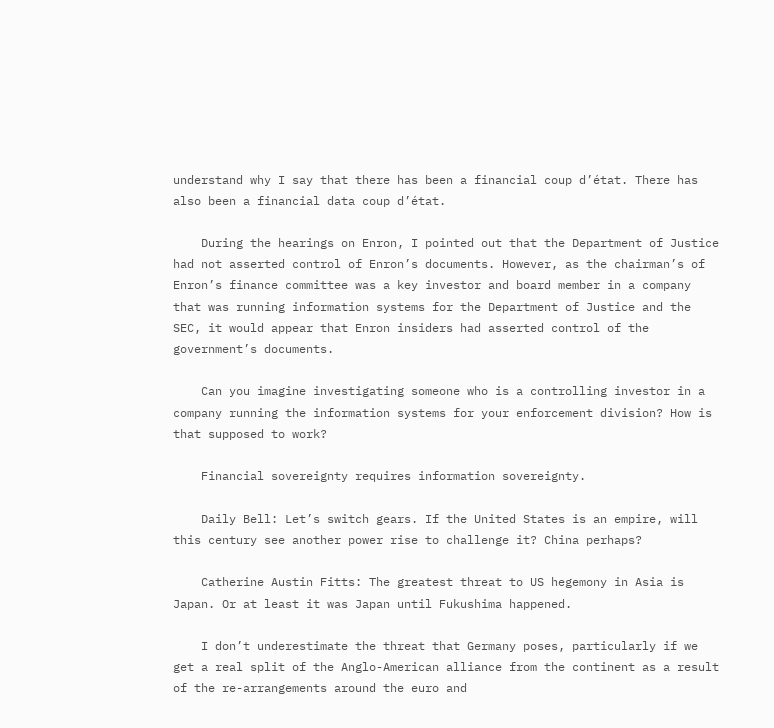understand why I say that there has been a financial coup d’état. There has also been a financial data coup d’état.

    During the hearings on Enron, I pointed out that the Department of Justice had not asserted control of Enron’s documents. However, as the chairman’s of Enron’s finance committee was a key investor and board member in a company that was running information systems for the Department of Justice and the SEC, it would appear that Enron insiders had asserted control of the government’s documents.

    Can you imagine investigating someone who is a controlling investor in a company running the information systems for your enforcement division? How is that supposed to work?

    Financial sovereignty requires information sovereignty.

    Daily Bell: Let’s switch gears. If the United States is an empire, will this century see another power rise to challenge it? China perhaps?

    Catherine Austin Fitts: The greatest threat to US hegemony in Asia is Japan. Or at least it was Japan until Fukushima happened.

    I don’t underestimate the threat that Germany poses, particularly if we get a real split of the Anglo-American alliance from the continent as a result of the re-arrangements around the euro and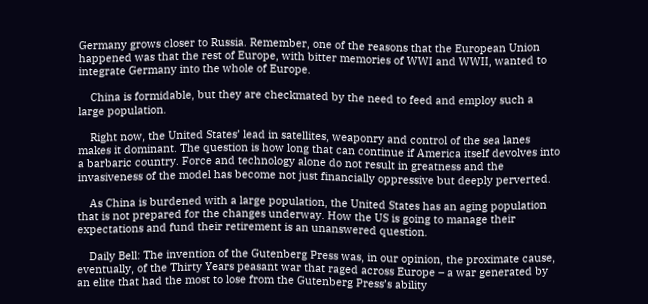Germany grows closer to Russia. Remember, one of the reasons that the European Union happened was that the rest of Europe, with bitter memories of WWI and WWII, wanted to integrate Germany into the whole of Europe.

    China is formidable, but they are checkmated by the need to feed and employ such a large population.

    Right now, the United States’ lead in satellites, weaponry and control of the sea lanes makes it dominant. The question is how long that can continue if America itself devolves into a barbaric country. Force and technology alone do not result in greatness and the invasiveness of the model has become not just financially oppressive but deeply perverted.

    As China is burdened with a large population, the United States has an aging population that is not prepared for the changes underway. How the US is going to manage their expectations and fund their retirement is an unanswered question.

    Daily Bell: The invention of the Gutenberg Press was, in our opinion, the proximate cause, eventually, of the Thirty Years peasant war that raged across Europe – a war generated by an elite that had the most to lose from the Gutenberg Press’s ability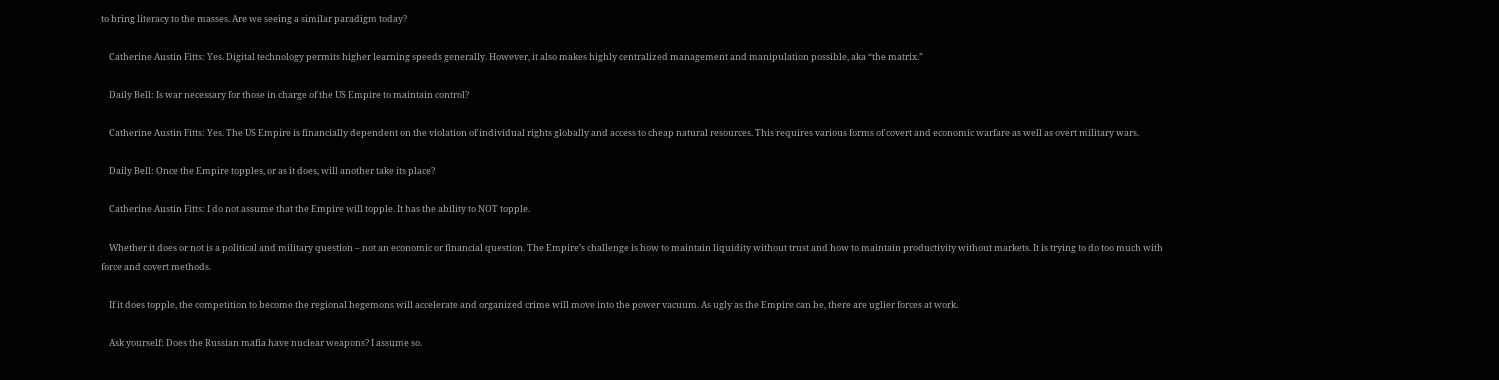to bring literacy to the masses. Are we seeing a similar paradigm today?

    Catherine Austin Fitts: Yes. Digital technology permits higher learning speeds generally. However, it also makes highly centralized management and manipulation possible, aka “the matrix.”

    Daily Bell: Is war necessary for those in charge of the US Empire to maintain control?

    Catherine Austin Fitts: Yes. The US Empire is financially dependent on the violation of individual rights globally and access to cheap natural resources. This requires various forms of covert and economic warfare as well as overt military wars.

    Daily Bell: Once the Empire topples, or as it does, will another take its place?

    Catherine Austin Fitts: I do not assume that the Empire will topple. It has the ability to NOT topple.

    Whether it does or not is a political and military question – not an economic or financial question. The Empire’s challenge is how to maintain liquidity without trust and how to maintain productivity without markets. It is trying to do too much with force and covert methods.

    If it does topple, the competition to become the regional hegemons will accelerate and organized crime will move into the power vacuum. As ugly as the Empire can be, there are uglier forces at work.

    Ask yourself: Does the Russian mafia have nuclear weapons? I assume so.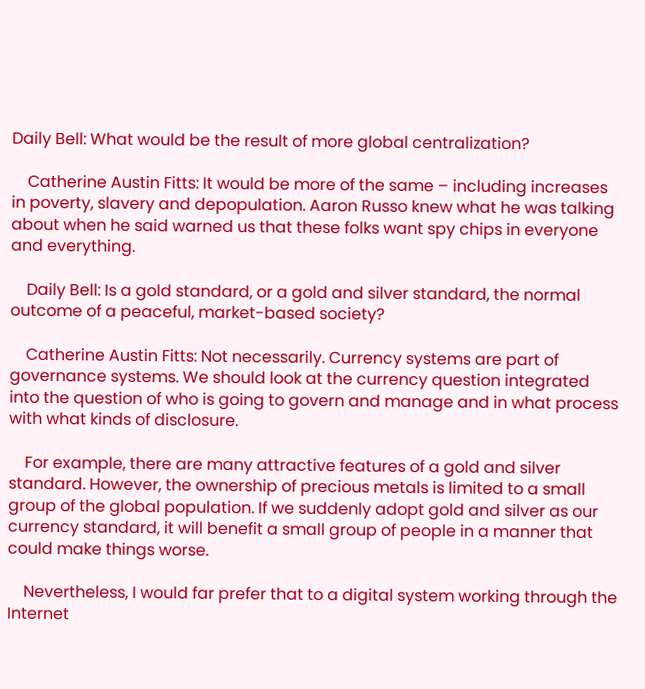Daily Bell: What would be the result of more global centralization?

    Catherine Austin Fitts: It would be more of the same – including increases in poverty, slavery and depopulation. Aaron Russo knew what he was talking about when he said warned us that these folks want spy chips in everyone and everything.

    Daily Bell: Is a gold standard, or a gold and silver standard, the normal outcome of a peaceful, market-based society?

    Catherine Austin Fitts: Not necessarily. Currency systems are part of governance systems. We should look at the currency question integrated into the question of who is going to govern and manage and in what process with what kinds of disclosure.

    For example, there are many attractive features of a gold and silver standard. However, the ownership of precious metals is limited to a small group of the global population. If we suddenly adopt gold and silver as our currency standard, it will benefit a small group of people in a manner that could make things worse.

    Nevertheless, I would far prefer that to a digital system working through the Internet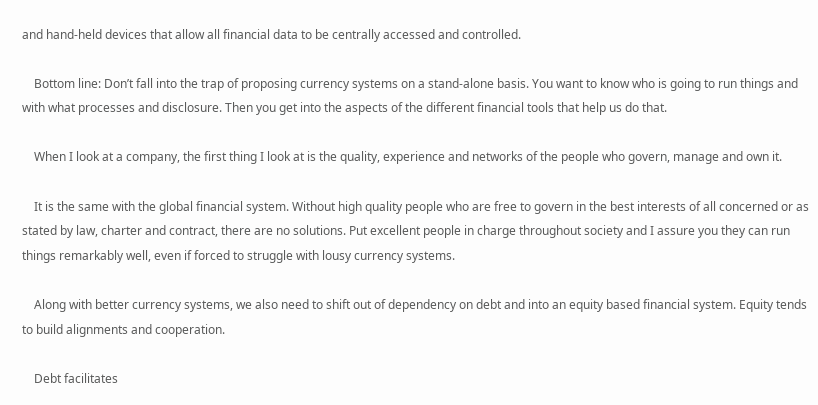and hand-held devices that allow all financial data to be centrally accessed and controlled.

    Bottom line: Don’t fall into the trap of proposing currency systems on a stand-alone basis. You want to know who is going to run things and with what processes and disclosure. Then you get into the aspects of the different financial tools that help us do that.

    When I look at a company, the first thing I look at is the quality, experience and networks of the people who govern, manage and own it.

    It is the same with the global financial system. Without high quality people who are free to govern in the best interests of all concerned or as stated by law, charter and contract, there are no solutions. Put excellent people in charge throughout society and I assure you they can run things remarkably well, even if forced to struggle with lousy currency systems.

    Along with better currency systems, we also need to shift out of dependency on debt and into an equity based financial system. Equity tends to build alignments and cooperation.

    Debt facilitates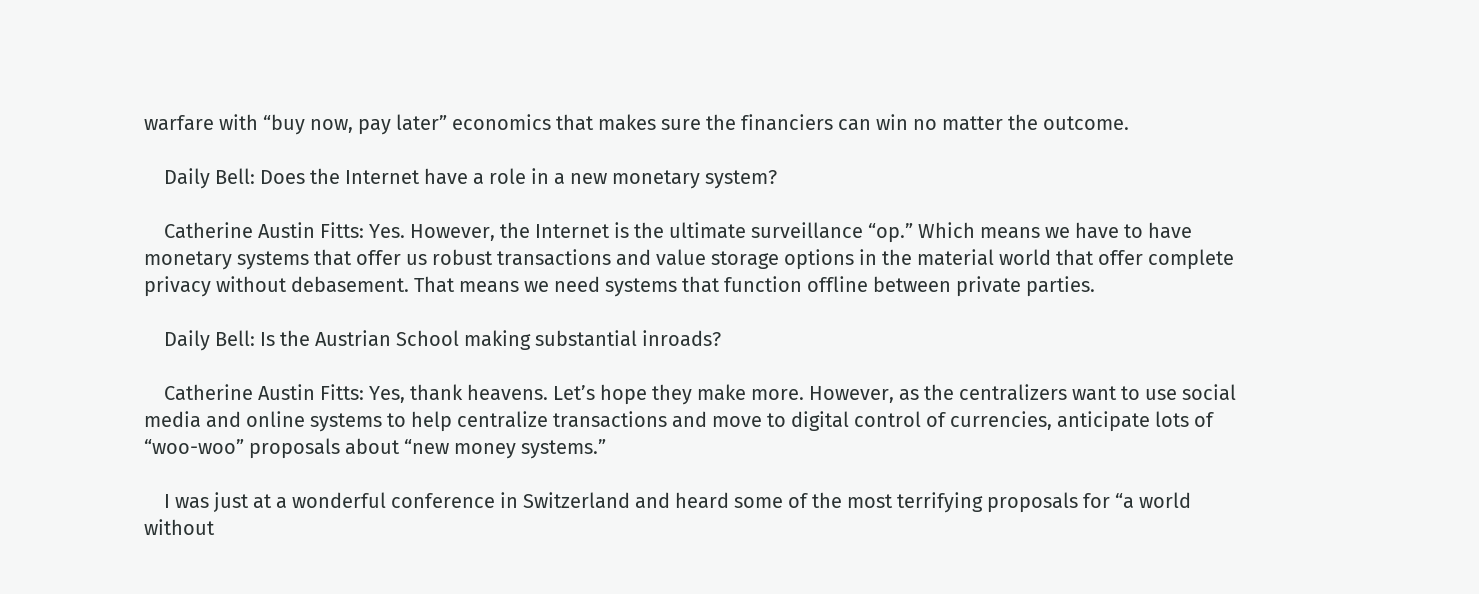warfare with “buy now, pay later” economics that makes sure the financiers can win no matter the outcome.

    Daily Bell: Does the Internet have a role in a new monetary system?

    Catherine Austin Fitts: Yes. However, the Internet is the ultimate surveillance “op.” Which means we have to have monetary systems that offer us robust transactions and value storage options in the material world that offer complete privacy without debasement. That means we need systems that function offline between private parties.

    Daily Bell: Is the Austrian School making substantial inroads?

    Catherine Austin Fitts: Yes, thank heavens. Let’s hope they make more. However, as the centralizers want to use social media and online systems to help centralize transactions and move to digital control of currencies, anticipate lots of “woo-woo” proposals about “new money systems.”

    I was just at a wonderful conference in Switzerland and heard some of the most terrifying proposals for “a world without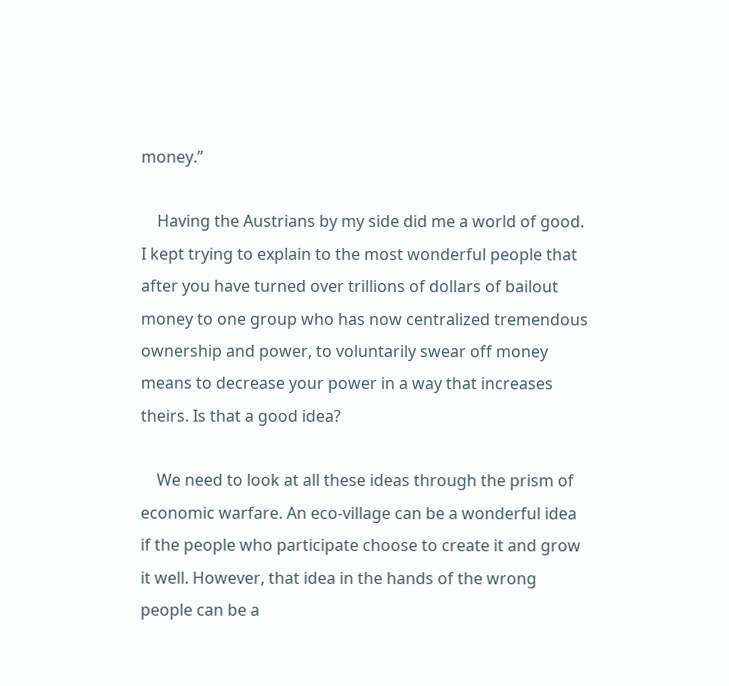money.”

    Having the Austrians by my side did me a world of good. I kept trying to explain to the most wonderful people that after you have turned over trillions of dollars of bailout money to one group who has now centralized tremendous ownership and power, to voluntarily swear off money means to decrease your power in a way that increases theirs. Is that a good idea?

    We need to look at all these ideas through the prism of economic warfare. An eco-village can be a wonderful idea if the people who participate choose to create it and grow it well. However, that idea in the hands of the wrong people can be a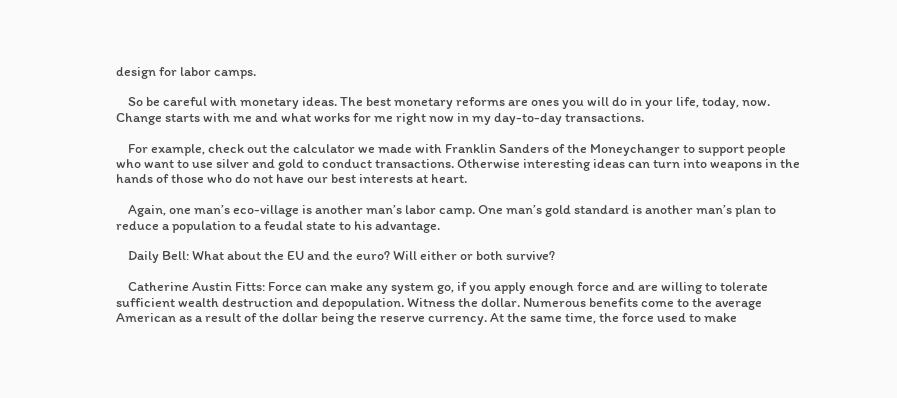design for labor camps.

    So be careful with monetary ideas. The best monetary reforms are ones you will do in your life, today, now. Change starts with me and what works for me right now in my day-to-day transactions.

    For example, check out the calculator we made with Franklin Sanders of the Moneychanger to support people who want to use silver and gold to conduct transactions. Otherwise interesting ideas can turn into weapons in the hands of those who do not have our best interests at heart.

    Again, one man’s eco-village is another man’s labor camp. One man’s gold standard is another man’s plan to reduce a population to a feudal state to his advantage.

    Daily Bell: What about the EU and the euro? Will either or both survive?

    Catherine Austin Fitts: Force can make any system go, if you apply enough force and are willing to tolerate sufficient wealth destruction and depopulation. Witness the dollar. Numerous benefits come to the average American as a result of the dollar being the reserve currency. At the same time, the force used to make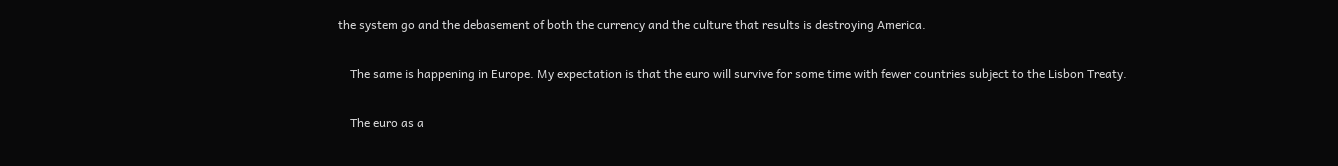the system go and the debasement of both the currency and the culture that results is destroying America.

    The same is happening in Europe. My expectation is that the euro will survive for some time with fewer countries subject to the Lisbon Treaty.

    The euro as a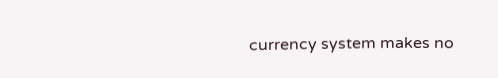currency system makes no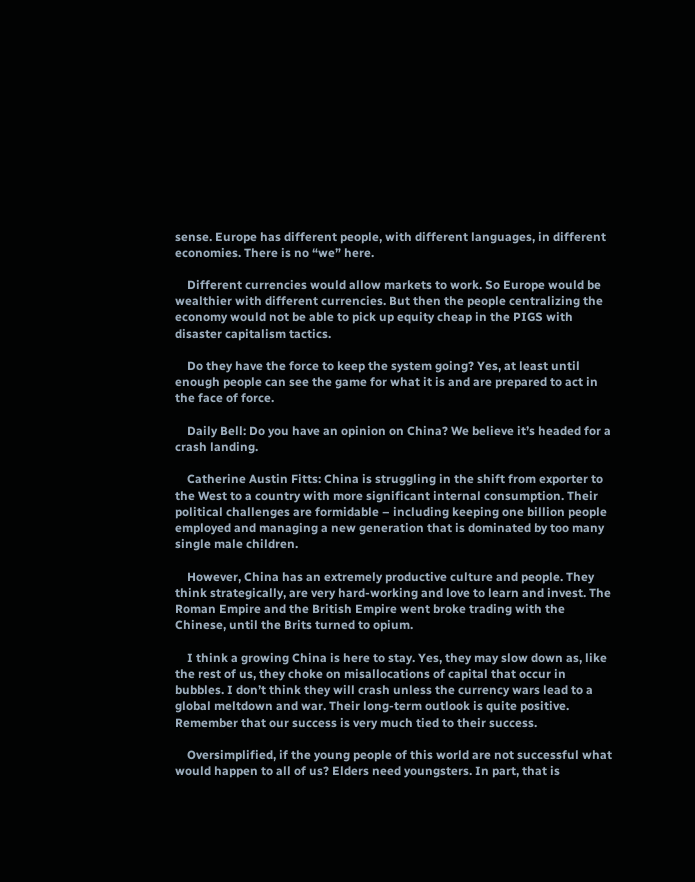sense. Europe has different people, with different languages, in different economies. There is no “we” here.

    Different currencies would allow markets to work. So Europe would be wealthier with different currencies. But then the people centralizing the economy would not be able to pick up equity cheap in the PIGS with disaster capitalism tactics.

    Do they have the force to keep the system going? Yes, at least until enough people can see the game for what it is and are prepared to act in the face of force.

    Daily Bell: Do you have an opinion on China? We believe it’s headed for a crash landing.

    Catherine Austin Fitts: China is struggling in the shift from exporter to the West to a country with more significant internal consumption. Their political challenges are formidable – including keeping one billion people employed and managing a new generation that is dominated by too many single male children.

    However, China has an extremely productive culture and people. They think strategically, are very hard-working and love to learn and invest. The Roman Empire and the British Empire went broke trading with the Chinese, until the Brits turned to opium.

    I think a growing China is here to stay. Yes, they may slow down as, like the rest of us, they choke on misallocations of capital that occur in bubbles. I don’t think they will crash unless the currency wars lead to a global meltdown and war. Their long-term outlook is quite positive. Remember that our success is very much tied to their success.

    Oversimplified, if the young people of this world are not successful what would happen to all of us? Elders need youngsters. In part, that is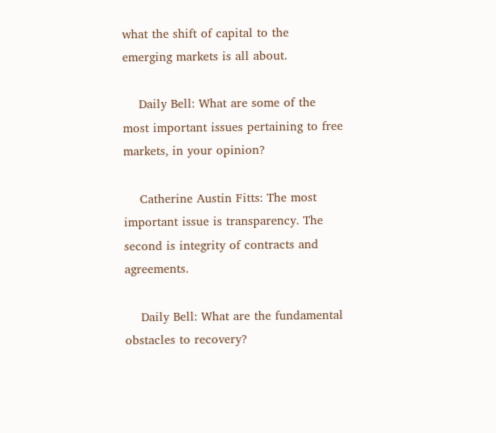what the shift of capital to the emerging markets is all about.

    Daily Bell: What are some of the most important issues pertaining to free markets, in your opinion?

    Catherine Austin Fitts: The most important issue is transparency. The second is integrity of contracts and agreements.

    Daily Bell: What are the fundamental obstacles to recovery?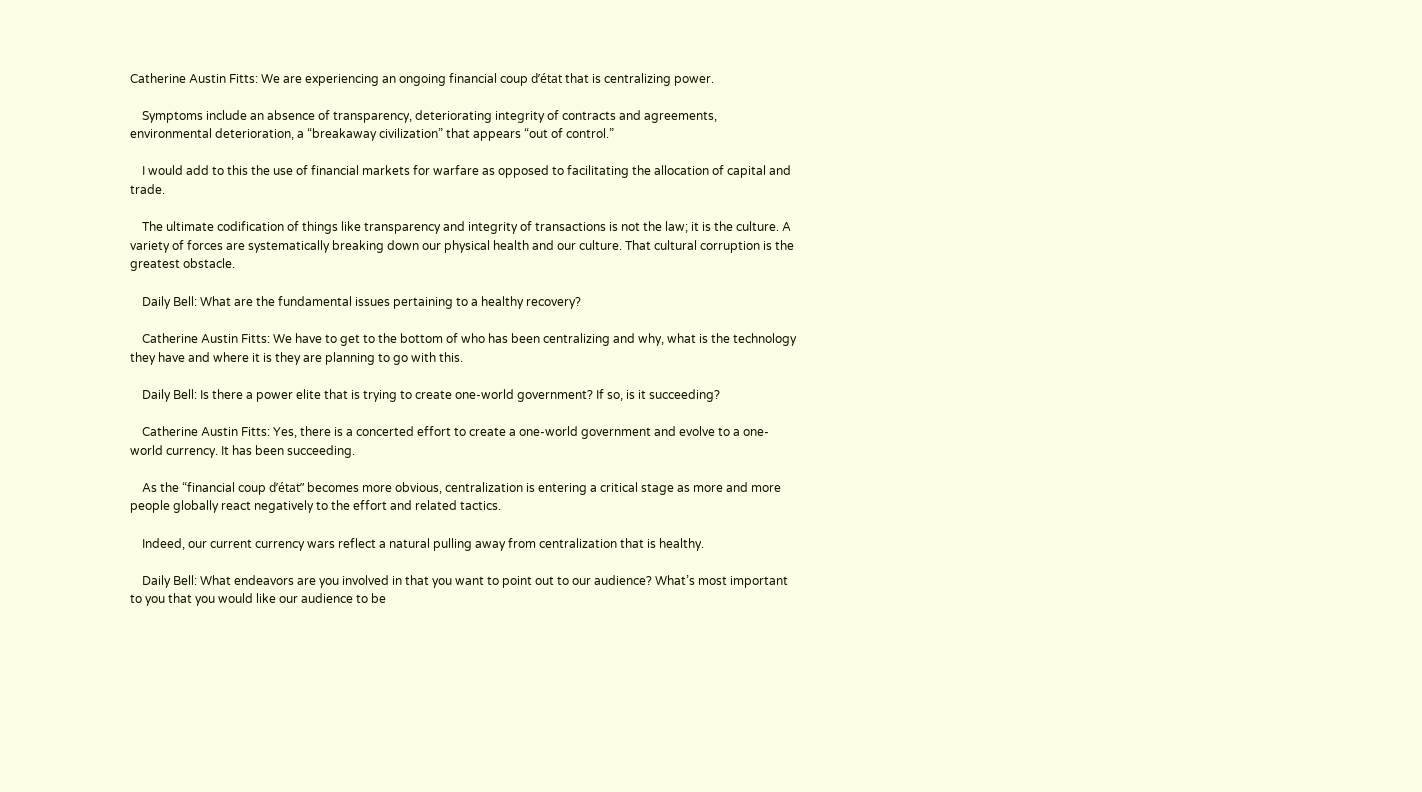Catherine Austin Fitts: We are experiencing an ongoing financial coup d’état that is centralizing power.

    Symptoms include an absence of transparency, deteriorating integrity of contracts and agreements, environmental deterioration, a “breakaway civilization” that appears “out of control.”

    I would add to this the use of financial markets for warfare as opposed to facilitating the allocation of capital and trade.

    The ultimate codification of things like transparency and integrity of transactions is not the law; it is the culture. A variety of forces are systematically breaking down our physical health and our culture. That cultural corruption is the greatest obstacle.

    Daily Bell: What are the fundamental issues pertaining to a healthy recovery?

    Catherine Austin Fitts: We have to get to the bottom of who has been centralizing and why, what is the technology they have and where it is they are planning to go with this.

    Daily Bell: Is there a power elite that is trying to create one-world government? If so, is it succeeding?

    Catherine Austin Fitts: Yes, there is a concerted effort to create a one-world government and evolve to a one-world currency. It has been succeeding.

    As the “financial coup d’état” becomes more obvious, centralization is entering a critical stage as more and more people globally react negatively to the effort and related tactics.

    Indeed, our current currency wars reflect a natural pulling away from centralization that is healthy.

    Daily Bell: What endeavors are you involved in that you want to point out to our audience? What’s most important to you that you would like our audience to be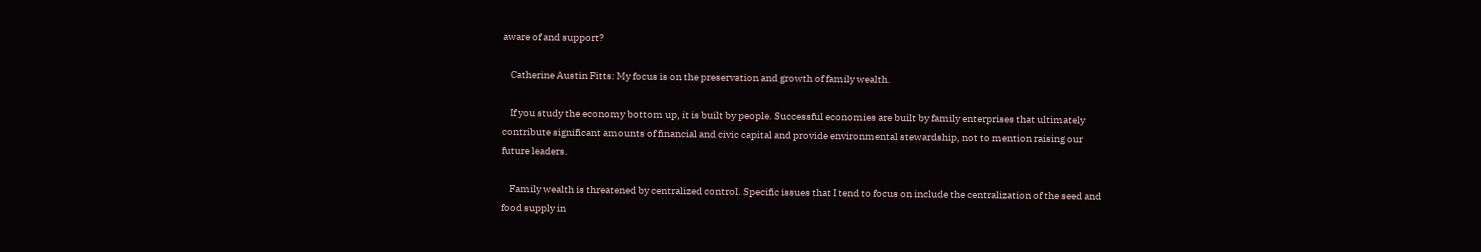aware of and support?

    Catherine Austin Fitts: My focus is on the preservation and growth of family wealth.

    If you study the economy bottom up, it is built by people. Successful economies are built by family enterprises that ultimately contribute significant amounts of financial and civic capital and provide environmental stewardship, not to mention raising our future leaders.

    Family wealth is threatened by centralized control. Specific issues that I tend to focus on include the centralization of the seed and food supply in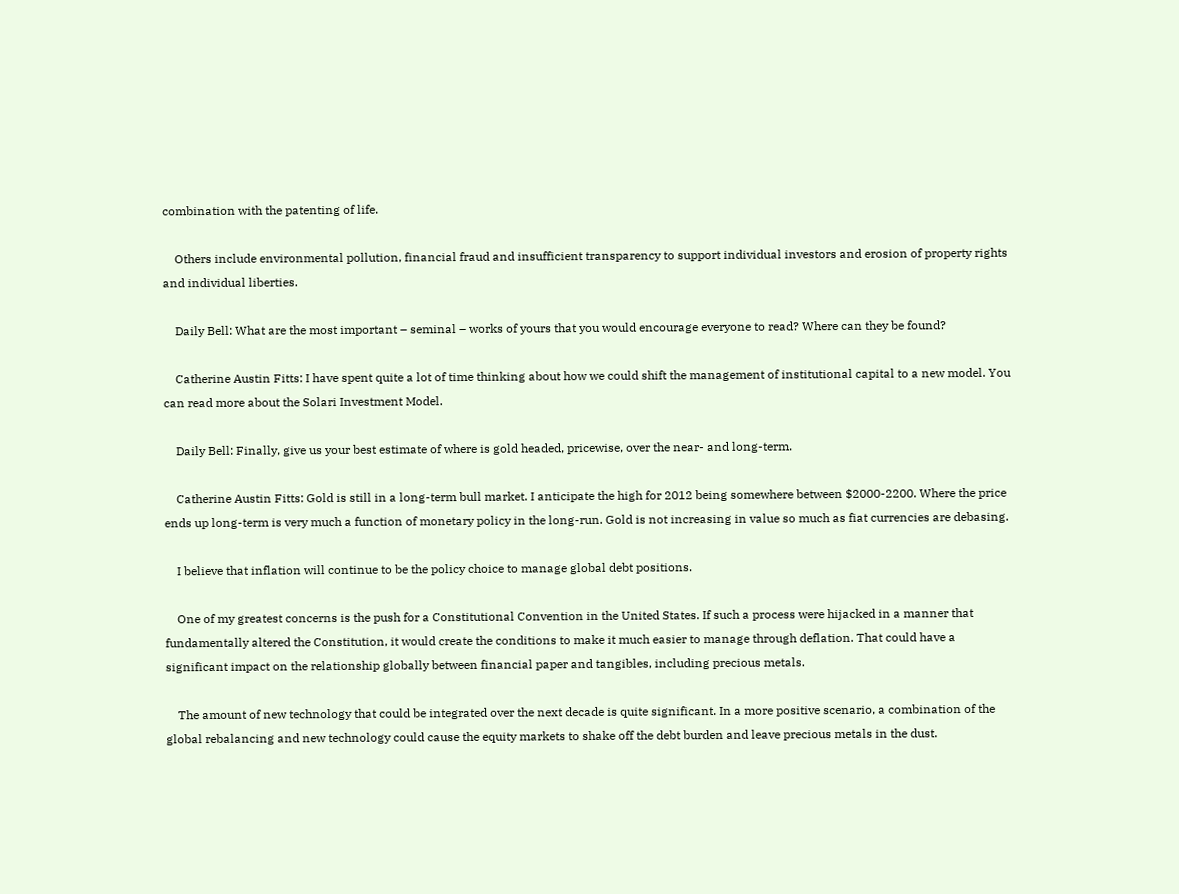combination with the patenting of life.

    Others include environmental pollution, financial fraud and insufficient transparency to support individual investors and erosion of property rights and individual liberties.

    Daily Bell: What are the most important – seminal – works of yours that you would encourage everyone to read? Where can they be found?

    Catherine Austin Fitts: I have spent quite a lot of time thinking about how we could shift the management of institutional capital to a new model. You can read more about the Solari Investment Model.

    Daily Bell: Finally, give us your best estimate of where is gold headed, pricewise, over the near- and long-term.

    Catherine Austin Fitts: Gold is still in a long-term bull market. I anticipate the high for 2012 being somewhere between $2000-2200. Where the price ends up long-term is very much a function of monetary policy in the long-run. Gold is not increasing in value so much as fiat currencies are debasing.

    I believe that inflation will continue to be the policy choice to manage global debt positions.

    One of my greatest concerns is the push for a Constitutional Convention in the United States. If such a process were hijacked in a manner that fundamentally altered the Constitution, it would create the conditions to make it much easier to manage through deflation. That could have a significant impact on the relationship globally between financial paper and tangibles, including precious metals.

    The amount of new technology that could be integrated over the next decade is quite significant. In a more positive scenario, a combination of the global rebalancing and new technology could cause the equity markets to shake off the debt burden and leave precious metals in the dust.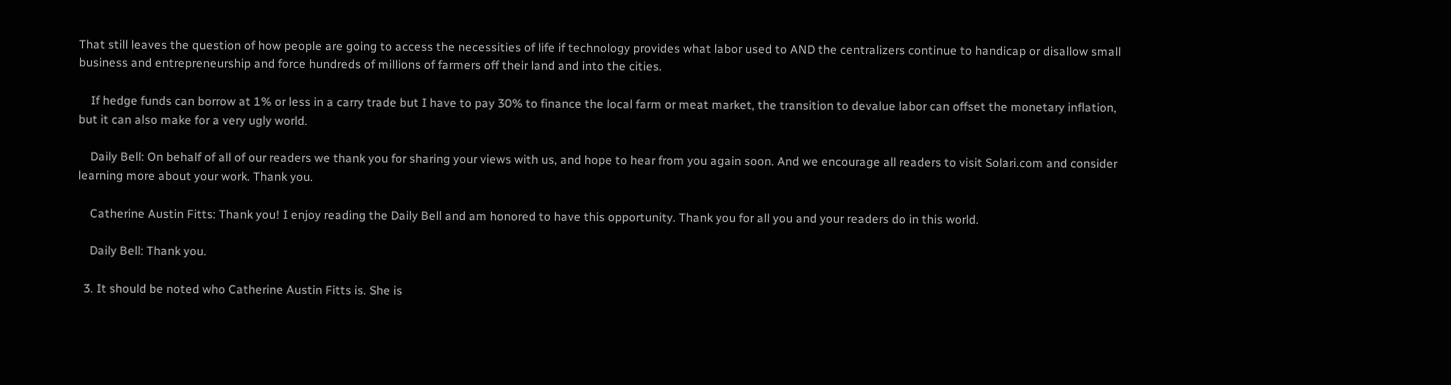That still leaves the question of how people are going to access the necessities of life if technology provides what labor used to AND the centralizers continue to handicap or disallow small business and entrepreneurship and force hundreds of millions of farmers off their land and into the cities.

    If hedge funds can borrow at 1% or less in a carry trade but I have to pay 30% to finance the local farm or meat market, the transition to devalue labor can offset the monetary inflation, but it can also make for a very ugly world.

    Daily Bell: On behalf of all of our readers we thank you for sharing your views with us, and hope to hear from you again soon. And we encourage all readers to visit Solari.com and consider learning more about your work. Thank you.

    Catherine Austin Fitts: Thank you! I enjoy reading the Daily Bell and am honored to have this opportunity. Thank you for all you and your readers do in this world.

    Daily Bell: Thank you.

  3. It should be noted who Catherine Austin Fitts is. She is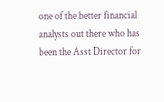one of the better financial analysts out there who has been the Asst Director for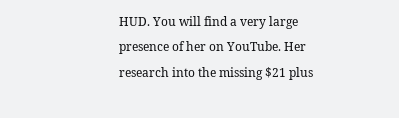HUD. You will find a very large presence of her on YouTube. Her research into the missing $21 plus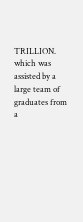TRILLION. which was assisted by a large team of graduates from a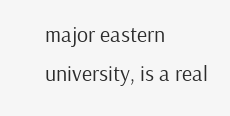major eastern university, is a real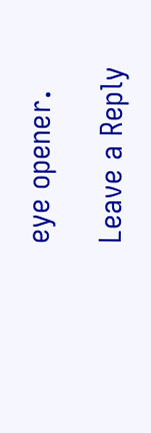eye opener.

Leave a Reply